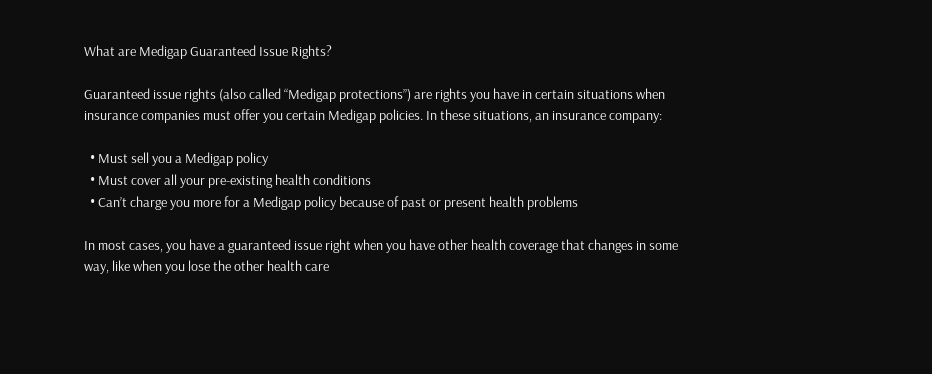What are Medigap Guaranteed Issue Rights?

Guaranteed issue rights (also called “Medigap protections”) are rights you have in certain situations when insurance companies must offer you certain Medigap policies. In these situations, an insurance company:

  • Must sell you a Medigap policy
  • Must cover all your pre-existing health conditions
  • Can’t charge you more for a Medigap policy because of past or present health problems

In most cases, you have a guaranteed issue right when you have other health coverage that changes in some way, like when you lose the other health care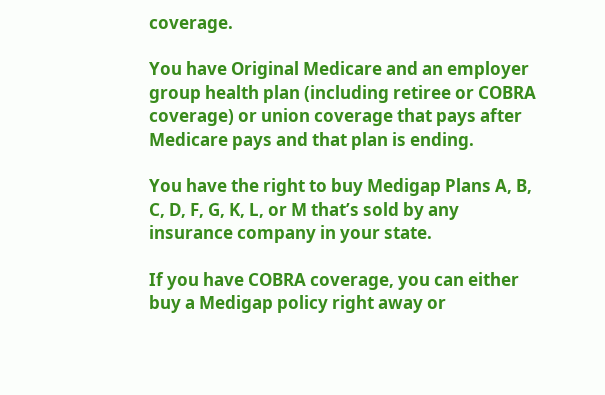coverage.

You have Original Medicare and an employer group health plan (including retiree or COBRA coverage) or union coverage that pays after Medicare pays and that plan is ending.

You have the right to buy Medigap Plans A, B, C, D, F, G, K, L, or M that’s sold by any insurance company in your state.

If you have COBRA coverage, you can either buy a Medigap policy right away or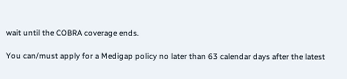wait until the COBRA coverage ends.

You can/must apply for a Medigap policy no later than 63 calendar days after the latest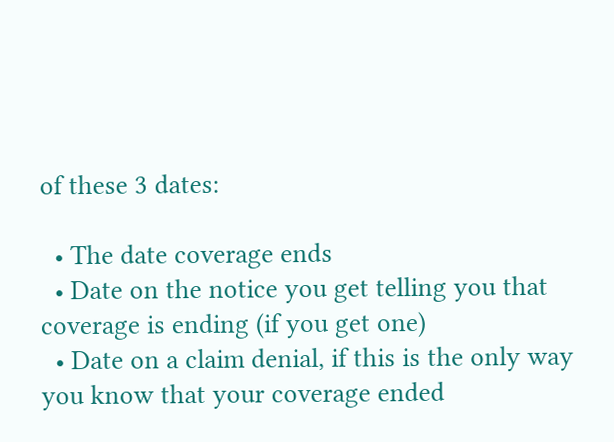of these 3 dates:

  • The date coverage ends
  • Date on the notice you get telling you that coverage is ending (if you get one)
  • Date on a claim denial, if this is the only way you know that your coverage ended